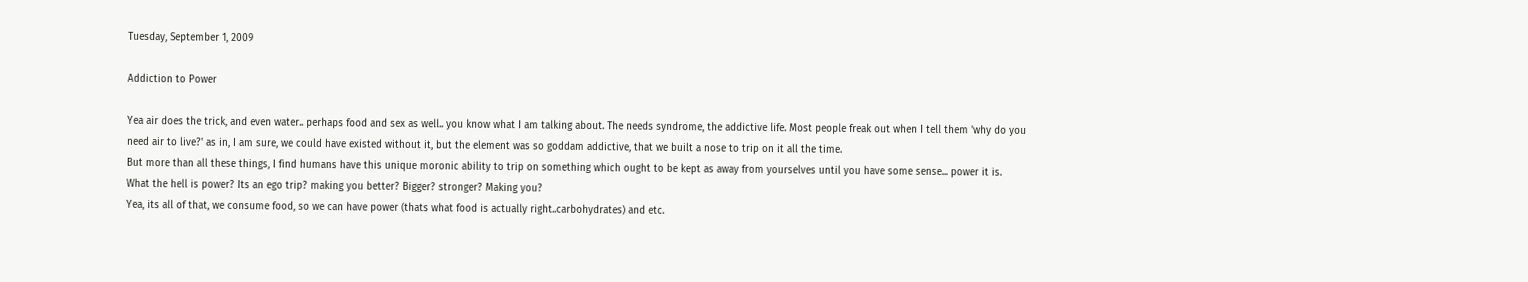Tuesday, September 1, 2009

Addiction to Power

Yea air does the trick, and even water.. perhaps food and sex as well.. you know what I am talking about. The needs syndrome, the addictive life. Most people freak out when I tell them 'why do you need air to live?' as in, I am sure, we could have existed without it, but the element was so goddam addictive, that we built a nose to trip on it all the time.
But more than all these things, I find humans have this unique moronic ability to trip on something which ought to be kept as away from yourselves until you have some sense... power it is.
What the hell is power? Its an ego trip? making you better? Bigger? stronger? Making you?
Yea, its all of that, we consume food, so we can have power (thats what food is actually right..carbohydrates) and etc.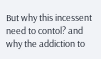But why this incessent need to contol? and why the addiction to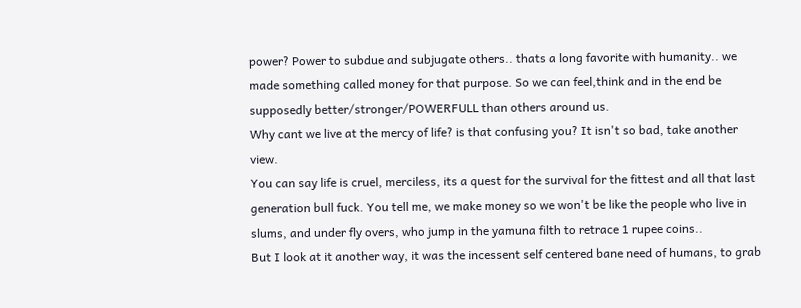power? Power to subdue and subjugate others.. thats a long favorite with humanity.. we made something called money for that purpose. So we can feel,think and in the end be supposedly better/stronger/POWERFULL than others around us.
Why cant we live at the mercy of life? is that confusing you? It isn't so bad, take another view.
You can say life is cruel, merciless, its a quest for the survival for the fittest and all that last generation bull fuck. You tell me, we make money so we won't be like the people who live in slums, and under fly overs, who jump in the yamuna filth to retrace 1 rupee coins..
But I look at it another way, it was the incessent self centered bane need of humans, to grab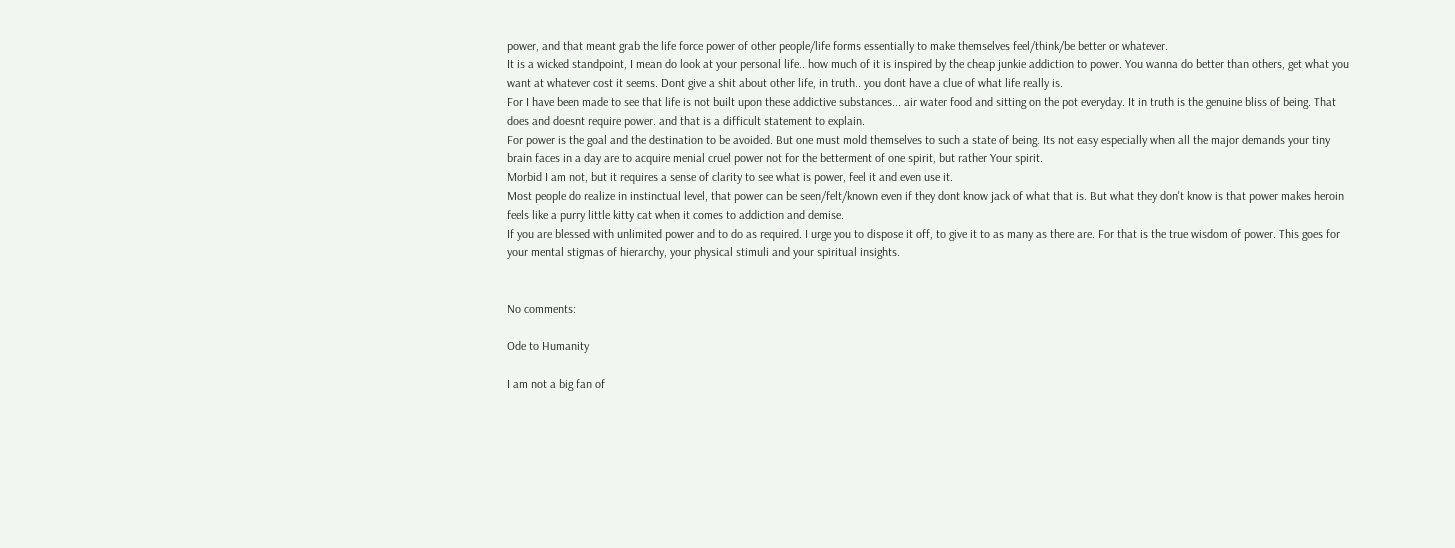power, and that meant grab the life force power of other people/life forms essentially to make themselves feel/think/be better or whatever.
It is a wicked standpoint, I mean do look at your personal life.. how much of it is inspired by the cheap junkie addiction to power. You wanna do better than others, get what you want at whatever cost it seems. Dont give a shit about other life, in truth.. you dont have a clue of what life really is.
For I have been made to see that life is not built upon these addictive substances... air water food and sitting on the pot everyday. It in truth is the genuine bliss of being. That does and doesnt require power. and that is a difficult statement to explain.
For power is the goal and the destination to be avoided. But one must mold themselves to such a state of being. Its not easy especially when all the major demands your tiny brain faces in a day are to acquire menial cruel power not for the betterment of one spirit, but rather Your spirit.
Morbid I am not, but it requires a sense of clarity to see what is power, feel it and even use it.
Most people do realize in instinctual level, that power can be seen/felt/known even if they dont know jack of what that is. But what they don't know is that power makes heroin feels like a purry little kitty cat when it comes to addiction and demise.
If you are blessed with unlimited power and to do as required. I urge you to dispose it off, to give it to as many as there are. For that is the true wisdom of power. This goes for your mental stigmas of hierarchy, your physical stimuli and your spiritual insights.


No comments:

Ode to Humanity

I am not a big fan of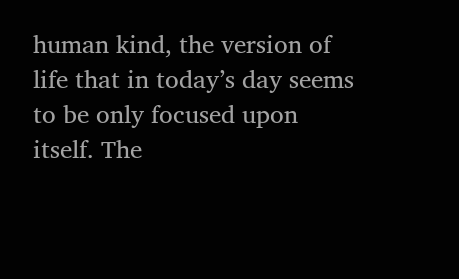human kind, the version of life that in today’s day seems to be only focused upon itself. The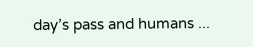day’s pass and humans ...